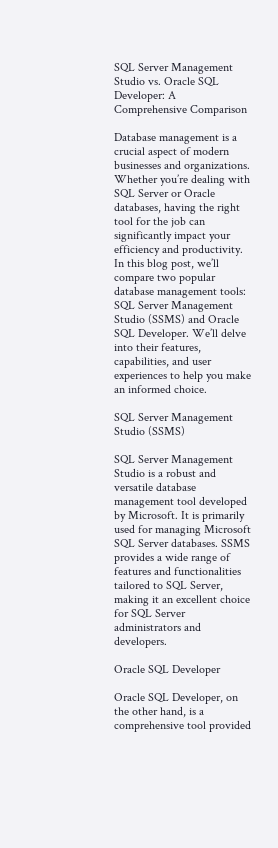SQL Server Management Studio vs. Oracle SQL Developer: A Comprehensive Comparison

Database management is a crucial aspect of modern businesses and organizations. Whether you’re dealing with SQL Server or Oracle databases, having the right tool for the job can significantly impact your efficiency and productivity. In this blog post, we’ll compare two popular database management tools: SQL Server Management Studio (SSMS) and Oracle SQL Developer. We’ll delve into their features, capabilities, and user experiences to help you make an informed choice.

SQL Server Management Studio (SSMS)

SQL Server Management Studio is a robust and versatile database management tool developed by Microsoft. It is primarily used for managing Microsoft SQL Server databases. SSMS provides a wide range of features and functionalities tailored to SQL Server, making it an excellent choice for SQL Server administrators and developers.

Oracle SQL Developer

Oracle SQL Developer, on the other hand, is a comprehensive tool provided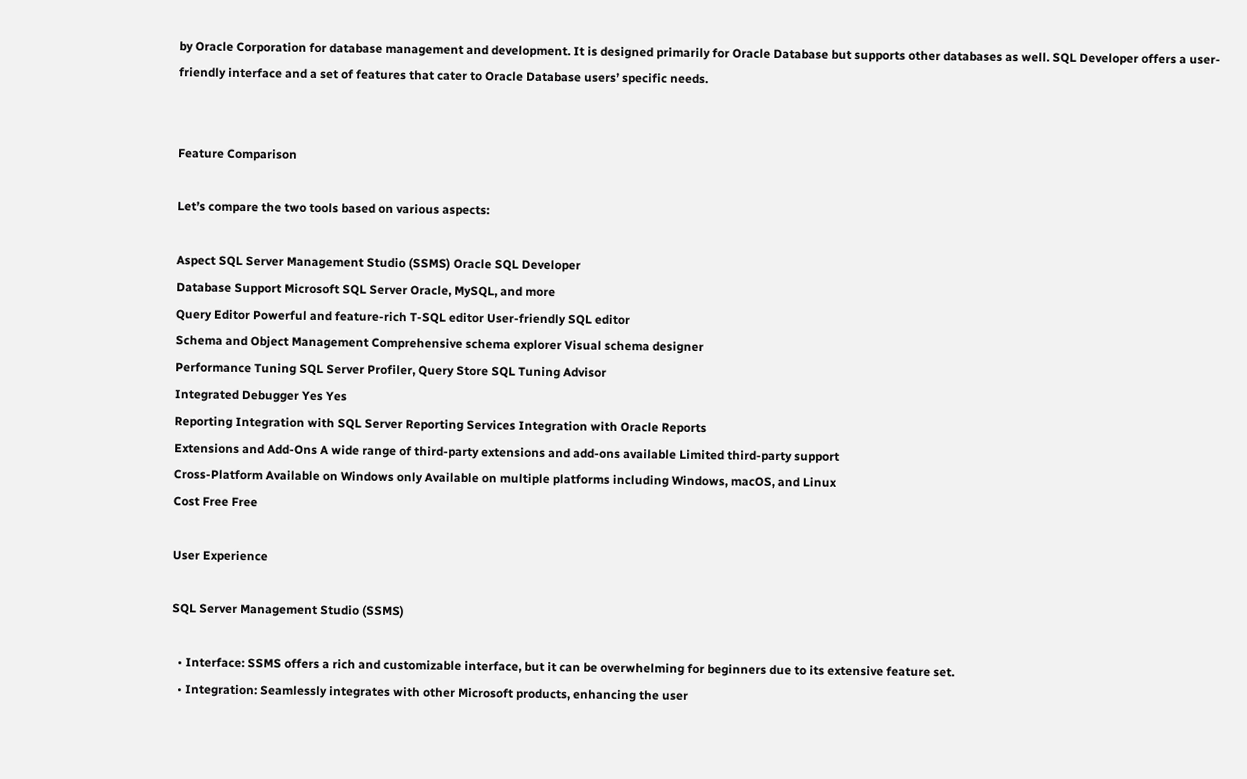by Oracle Corporation for database management and development. It is designed primarily for Oracle Database but supports other databases as well. SQL Developer offers a user-friendly interface and a set of features that cater to Oracle Database users’ specific needs.


Feature Comparison

Let’s compare the two tools based on various aspects:

Aspect SQL Server Management Studio (SSMS) Oracle SQL Developer
Database Support Microsoft SQL Server Oracle, MySQL, and more
Query Editor Powerful and feature-rich T-SQL editor User-friendly SQL editor
Schema and Object Management Comprehensive schema explorer Visual schema designer
Performance Tuning SQL Server Profiler, Query Store SQL Tuning Advisor
Integrated Debugger Yes Yes
Reporting Integration with SQL Server Reporting Services Integration with Oracle Reports
Extensions and Add-Ons A wide range of third-party extensions and add-ons available Limited third-party support
Cross-Platform Available on Windows only Available on multiple platforms including Windows, macOS, and Linux
Cost Free Free

User Experience

SQL Server Management Studio (SSMS)

  • Interface: SSMS offers a rich and customizable interface, but it can be overwhelming for beginners due to its extensive feature set.
  • Integration: Seamlessly integrates with other Microsoft products, enhancing the user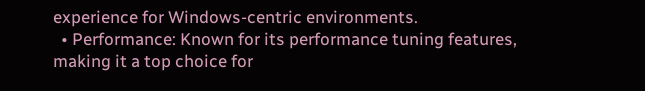experience for Windows-centric environments.
  • Performance: Known for its performance tuning features, making it a top choice for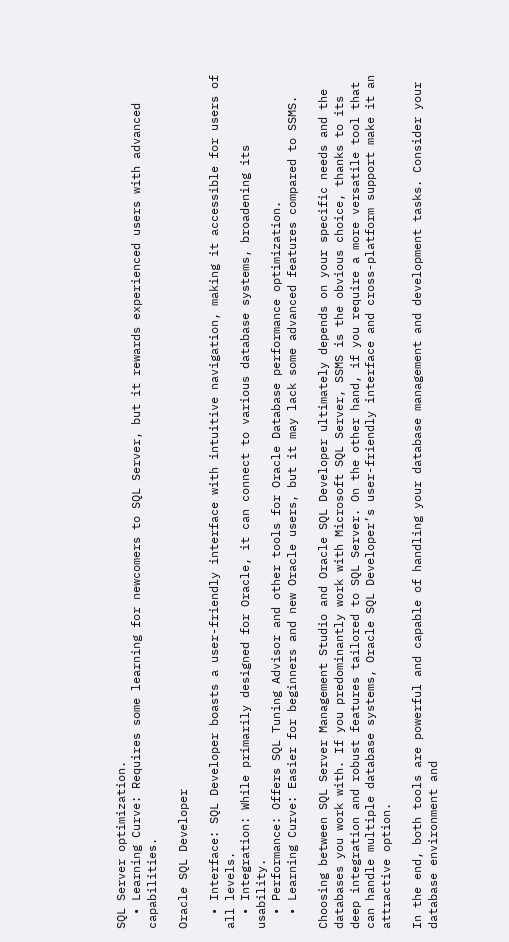SQL Server optimization.
  • Learning Curve: Requires some learning for newcomers to SQL Server, but it rewards experienced users with advanced capabilities.

Oracle SQL Developer

  • Interface: SQL Developer boasts a user-friendly interface with intuitive navigation, making it accessible for users of all levels.
  • Integration: While primarily designed for Oracle, it can connect to various database systems, broadening its usability.
  • Performance: Offers SQL Tuning Advisor and other tools for Oracle Database performance optimization.
  • Learning Curve: Easier for beginners and new Oracle users, but it may lack some advanced features compared to SSMS.

Choosing between SQL Server Management Studio and Oracle SQL Developer ultimately depends on your specific needs and the databases you work with. If you predominantly work with Microsoft SQL Server, SSMS is the obvious choice, thanks to its deep integration and robust features tailored to SQL Server. On the other hand, if you require a more versatile tool that can handle multiple database systems, Oracle SQL Developer’s user-friendly interface and cross-platform support make it an attractive option.

In the end, both tools are powerful and capable of handling your database management and development tasks. Consider your database environment and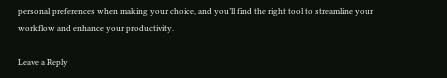personal preferences when making your choice, and you’ll find the right tool to streamline your workflow and enhance your productivity.

Leave a Reply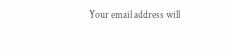Your email address will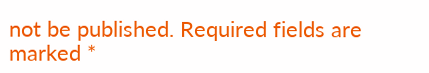not be published. Required fields are marked *